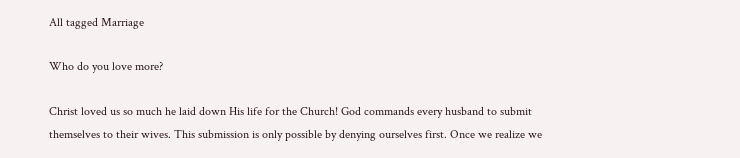All tagged Marriage

Who do you love more?

Christ loved us so much he laid down His life for the Church! God commands every husband to submit themselves to their wives. This submission is only possible by denying ourselves first. Once we realize we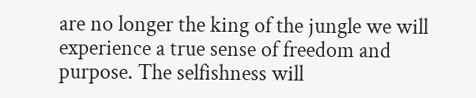are no longer the king of the jungle we will experience a true sense of freedom and purpose. The selfishness will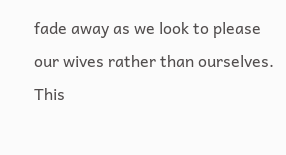fade away as we look to please our wives rather than ourselves. This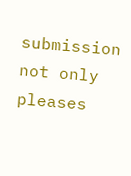submission not only pleases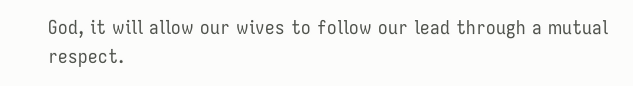God, it will allow our wives to follow our lead through a mutual respect.